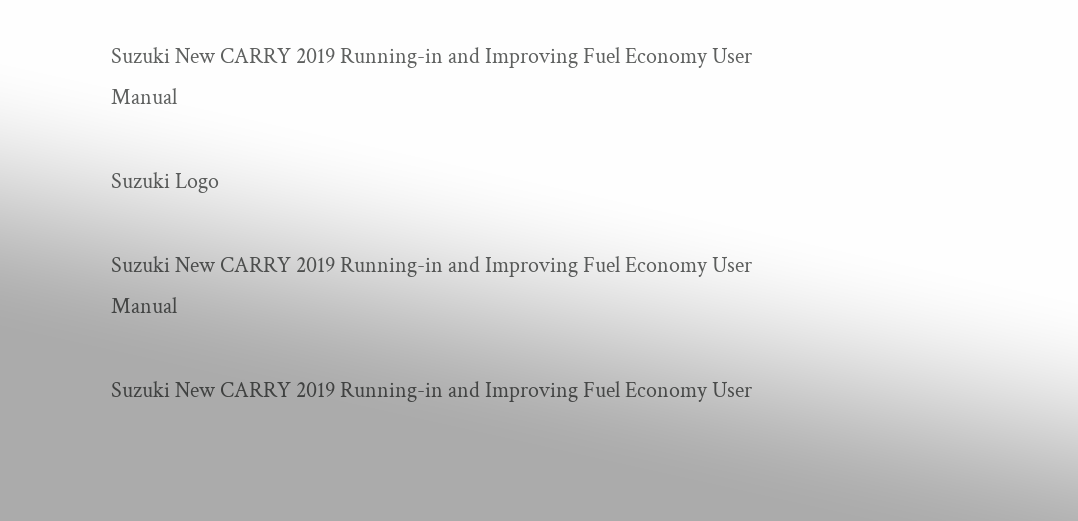Suzuki New CARRY 2019 Running-in and Improving Fuel Economy User Manual

Suzuki Logo

Suzuki New CARRY 2019 Running-in and Improving Fuel Economy User Manual

Suzuki New CARRY 2019 Running-in and Improving Fuel Economy User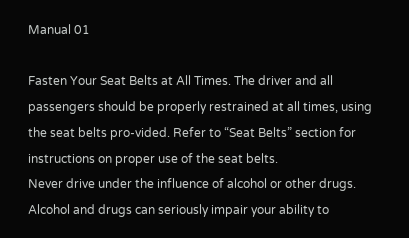Manual 01

Fasten Your Seat Belts at All Times. The driver and all passengers should be properly restrained at all times, using the seat belts pro-vided. Refer to “Seat Belts” section for instructions on proper use of the seat belts.
Never drive under the influence of alcohol or other drugs. Alcohol and drugs can seriously impair your ability to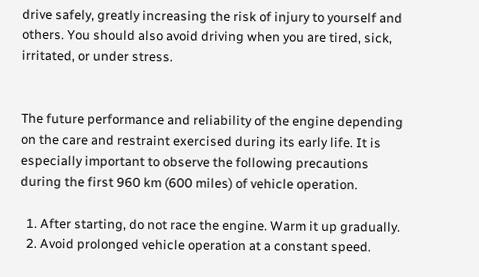drive safely, greatly increasing the risk of injury to yourself and others. You should also avoid driving when you are tired, sick, irritated, or under stress.


The future performance and reliability of the engine depending on the care and restraint exercised during its early life. It is especially important to observe the following precautions during the first 960 km (600 miles) of vehicle operation.

  1. After starting, do not race the engine. Warm it up gradually.
  2. Avoid prolonged vehicle operation at a constant speed.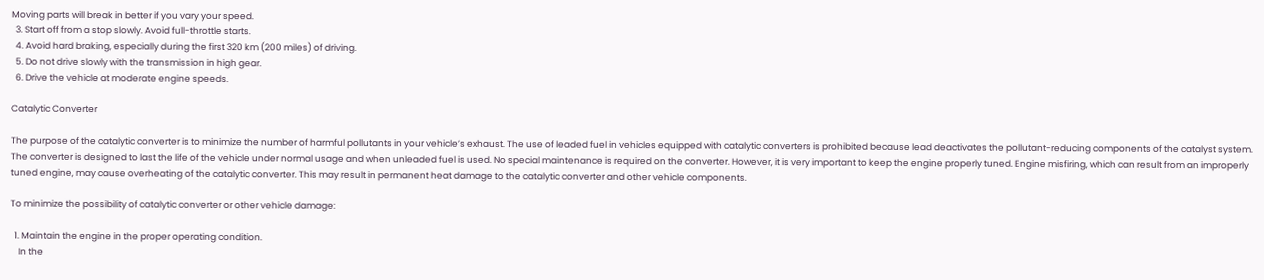Moving parts will break in better if you vary your speed.
  3. Start off from a stop slowly. Avoid full-throttle starts.
  4. Avoid hard braking, especially during the first 320 km (200 miles) of driving.
  5. Do not drive slowly with the transmission in high gear.
  6. Drive the vehicle at moderate engine speeds.

Catalytic Converter

The purpose of the catalytic converter is to minimize the number of harmful pollutants in your vehicle’s exhaust. The use of leaded fuel in vehicles equipped with catalytic converters is prohibited because lead deactivates the pollutant-reducing components of the catalyst system.
The converter is designed to last the life of the vehicle under normal usage and when unleaded fuel is used. No special maintenance is required on the converter. However, it is very important to keep the engine properly tuned. Engine misfiring, which can result from an improperly tuned engine, may cause overheating of the catalytic converter. This may result in permanent heat damage to the catalytic converter and other vehicle components.

To minimize the possibility of catalytic converter or other vehicle damage:

  1. Maintain the engine in the proper operating condition.
    In the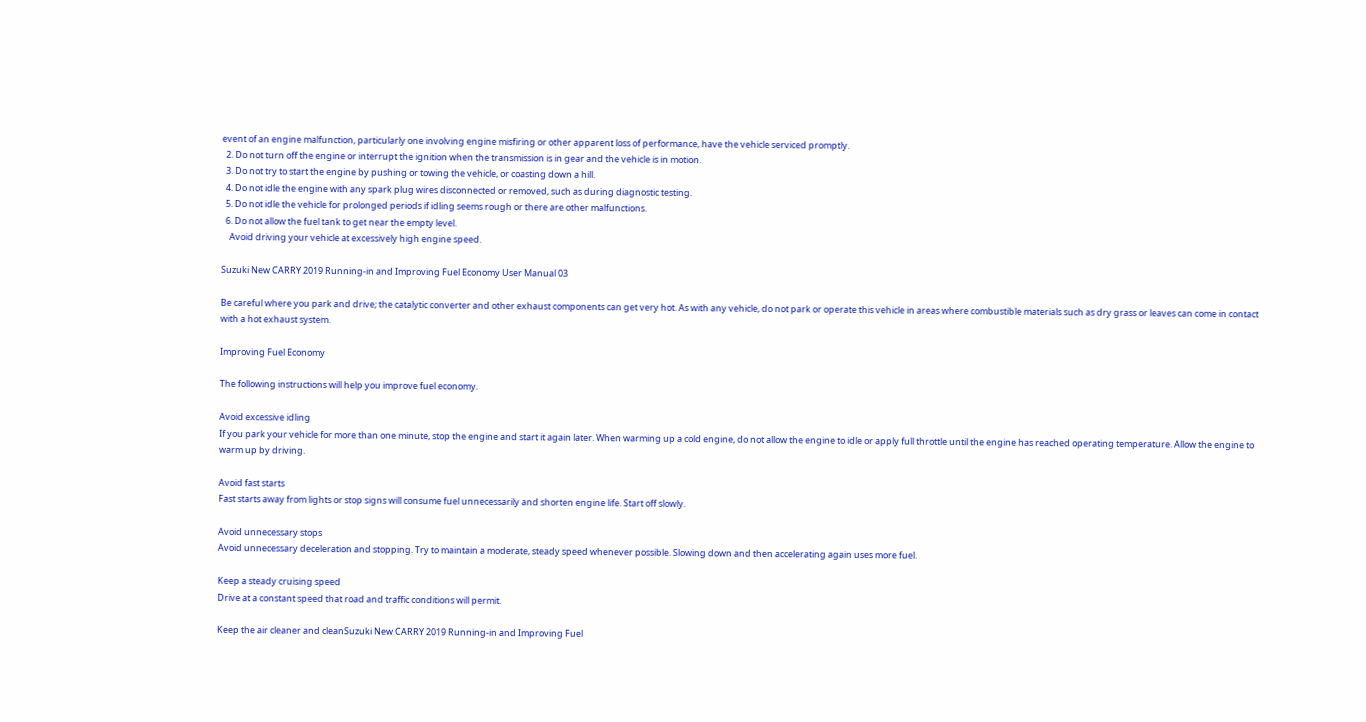event of an engine malfunction, particularly one involving engine misfiring or other apparent loss of performance, have the vehicle serviced promptly.
  2. Do not turn off the engine or interrupt the ignition when the transmission is in gear and the vehicle is in motion.
  3. Do not try to start the engine by pushing or towing the vehicle, or coasting down a hill.
  4. Do not idle the engine with any spark plug wires disconnected or removed, such as during diagnostic testing.
  5. Do not idle the vehicle for prolonged periods if idling seems rough or there are other malfunctions.
  6. Do not allow the fuel tank to get near the empty level.
    Avoid driving your vehicle at excessively high engine speed.

Suzuki New CARRY 2019 Running-in and Improving Fuel Economy User Manual 03

Be careful where you park and drive; the catalytic converter and other exhaust components can get very hot. As with any vehicle, do not park or operate this vehicle in areas where combustible materials such as dry grass or leaves can come in contact with a hot exhaust system.

Improving Fuel Economy

The following instructions will help you improve fuel economy.

Avoid excessive idling
If you park your vehicle for more than one minute, stop the engine and start it again later. When warming up a cold engine, do not allow the engine to idle or apply full throttle until the engine has reached operating temperature. Allow the engine to warm up by driving.

Avoid fast starts
Fast starts away from lights or stop signs will consume fuel unnecessarily and shorten engine life. Start off slowly.

Avoid unnecessary stops
Avoid unnecessary deceleration and stopping. Try to maintain a moderate, steady speed whenever possible. Slowing down and then accelerating again uses more fuel.

Keep a steady cruising speed
Drive at a constant speed that road and traffic conditions will permit.

Keep the air cleaner and cleanSuzuki New CARRY 2019 Running-in and Improving Fuel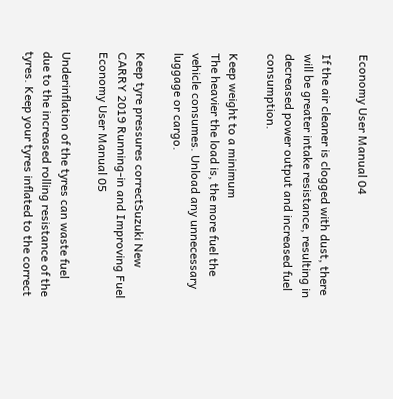Economy User Manual 04

If the air cleaner is clogged with dust, there will be greater intake resistance, resulting in decreased power output and increased fuel consumption.

Keep weight to a minimum
The heavier the load is, the more fuel the vehicle consumes. Unload any unnecessary luggage or cargo.

Keep tyre pressures correctSuzuki New CARRY 2019 Running-in and Improving Fuel Economy User Manual 05

Underinflation of the tyres can waste fuel due to the increased rolling resistance of the tyres. Keep your tyres inflated to the correct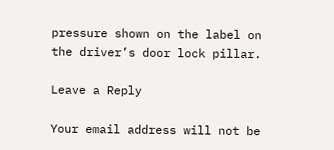pressure shown on the label on the driver’s door lock pillar.

Leave a Reply

Your email address will not be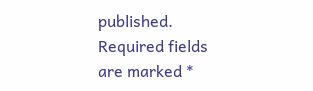published. Required fields are marked *